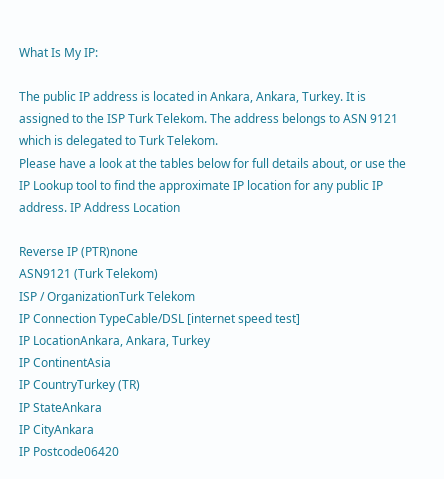What Is My IP:

The public IP address is located in Ankara, Ankara, Turkey. It is assigned to the ISP Turk Telekom. The address belongs to ASN 9121 which is delegated to Turk Telekom.
Please have a look at the tables below for full details about, or use the IP Lookup tool to find the approximate IP location for any public IP address. IP Address Location

Reverse IP (PTR)none
ASN9121 (Turk Telekom)
ISP / OrganizationTurk Telekom
IP Connection TypeCable/DSL [internet speed test]
IP LocationAnkara, Ankara, Turkey
IP ContinentAsia
IP CountryTurkey (TR)
IP StateAnkara
IP CityAnkara
IP Postcode06420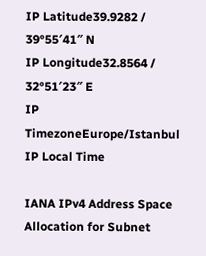IP Latitude39.9282 / 39°55′41″ N
IP Longitude32.8564 / 32°51′23″ E
IP TimezoneEurope/Istanbul
IP Local Time

IANA IPv4 Address Space Allocation for Subnet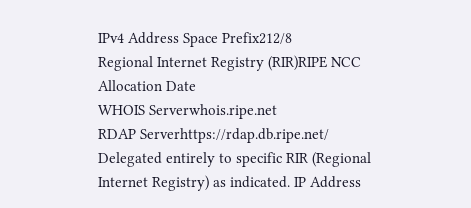IPv4 Address Space Prefix212/8
Regional Internet Registry (RIR)RIPE NCC
Allocation Date
WHOIS Serverwhois.ripe.net
RDAP Serverhttps://rdap.db.ripe.net/
Delegated entirely to specific RIR (Regional Internet Registry) as indicated. IP Address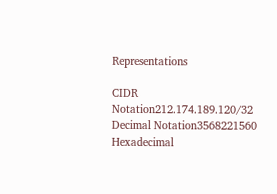Representations

CIDR Notation212.174.189.120/32
Decimal Notation3568221560
Hexadecimal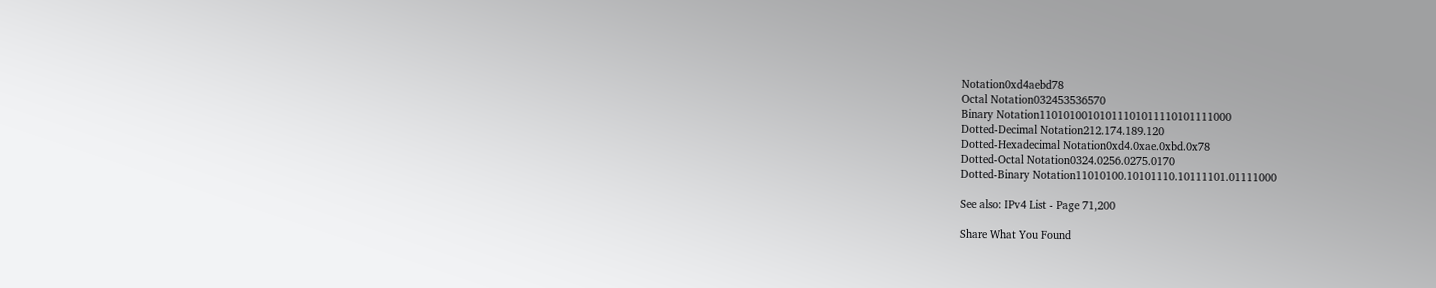Notation0xd4aebd78
Octal Notation032453536570
Binary Notation11010100101011101011110101111000
Dotted-Decimal Notation212.174.189.120
Dotted-Hexadecimal Notation0xd4.0xae.0xbd.0x78
Dotted-Octal Notation0324.0256.0275.0170
Dotted-Binary Notation11010100.10101110.10111101.01111000

See also: IPv4 List - Page 71,200

Share What You Found